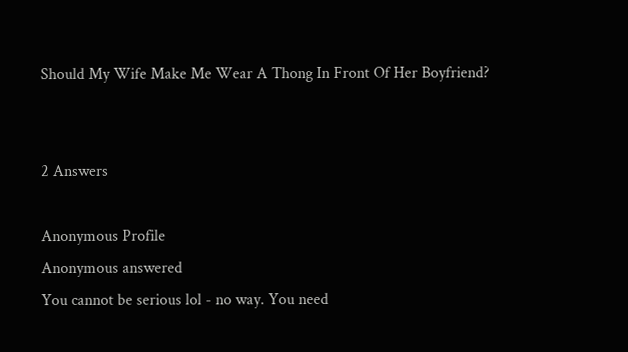Should My Wife Make Me Wear A Thong In Front Of Her Boyfriend?


2 Answers

Anonymous Profile
Anonymous answered
You cannot be serious lol - no way. You need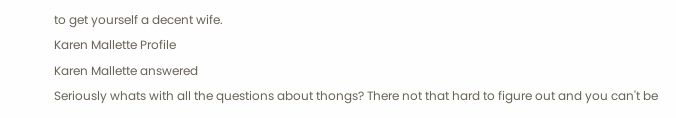to get yourself a decent wife.
Karen Mallette Profile
Karen Mallette answered
Seriously whats with all the questions about thongs? There not that hard to figure out and you can't be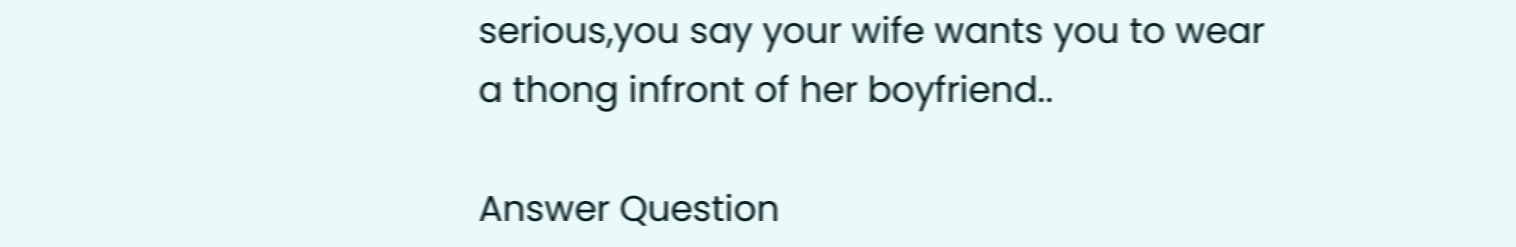serious,you say your wife wants you to wear a thong infront of her boyfriend..

Answer Question